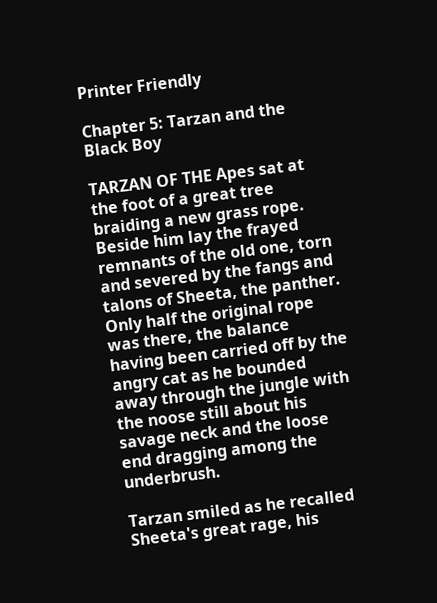Printer Friendly

Chapter 5: Tarzan and the Black Boy

TARZAN OF THE Apes sat at the foot of a great tree braiding a new grass rope. Beside him lay the frayed remnants of the old one, torn and severed by the fangs and talons of Sheeta, the panther. Only half the original rope was there, the balance having been carried off by the angry cat as he bounded away through the jungle with the noose still about his savage neck and the loose end dragging among the underbrush.

Tarzan smiled as he recalled Sheeta's great rage, his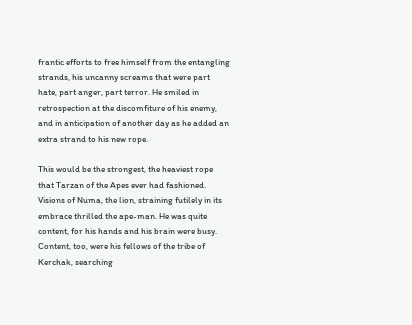frantic efforts to free himself from the entangling strands, his uncanny screams that were part hate, part anger, part terror. He smiled in retrospection at the discomfiture of his enemy, and in anticipation of another day as he added an extra strand to his new rope.

This would be the strongest, the heaviest rope that Tarzan of the Apes ever had fashioned. Visions of Numa, the lion, straining futilely in its embrace thrilled the ape-man. He was quite content, for his hands and his brain were busy. Content, too, were his fellows of the tribe of Kerchak, searching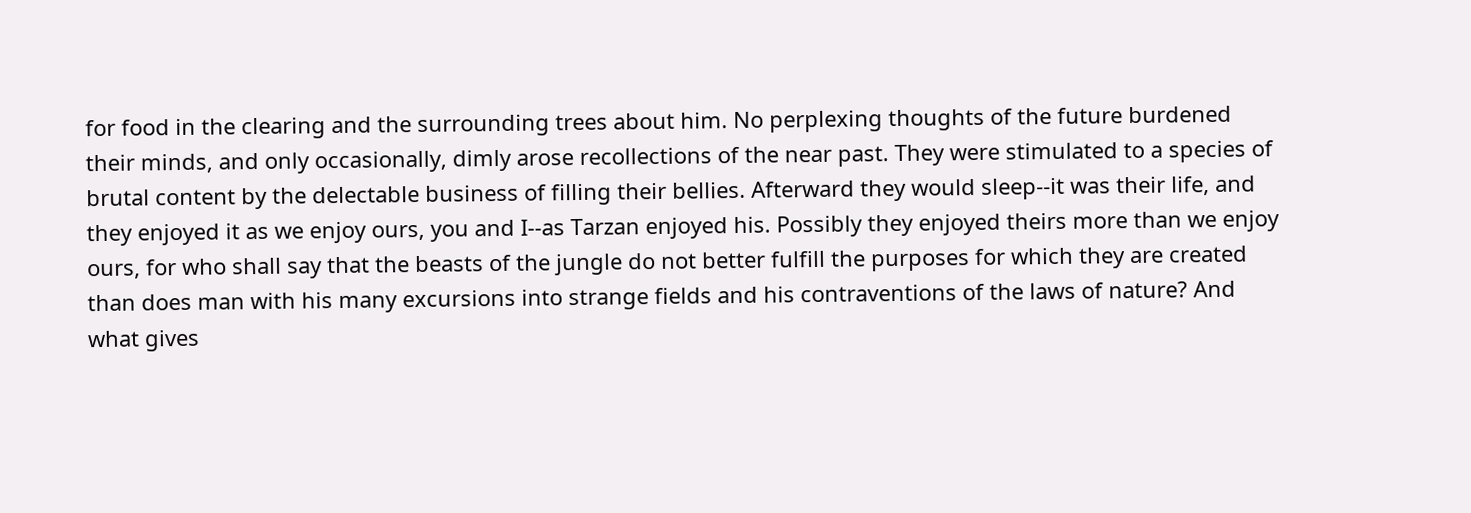for food in the clearing and the surrounding trees about him. No perplexing thoughts of the future burdened their minds, and only occasionally, dimly arose recollections of the near past. They were stimulated to a species of brutal content by the delectable business of filling their bellies. Afterward they would sleep--it was their life, and they enjoyed it as we enjoy ours, you and I--as Tarzan enjoyed his. Possibly they enjoyed theirs more than we enjoy ours, for who shall say that the beasts of the jungle do not better fulfill the purposes for which they are created than does man with his many excursions into strange fields and his contraventions of the laws of nature? And what gives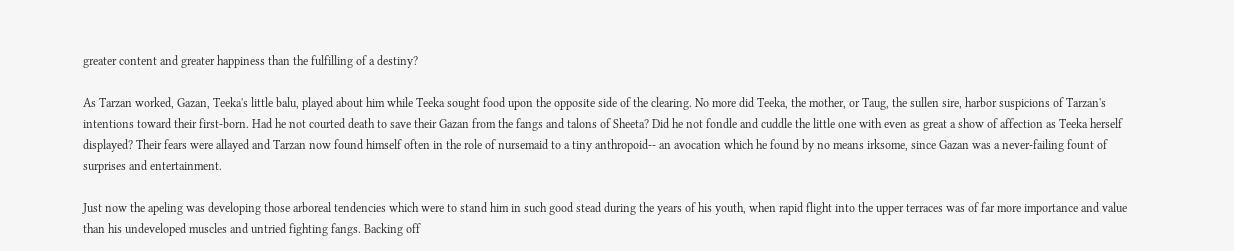greater content and greater happiness than the fulfilling of a destiny?

As Tarzan worked, Gazan, Teeka's little balu, played about him while Teeka sought food upon the opposite side of the clearing. No more did Teeka, the mother, or Taug, the sullen sire, harbor suspicions of Tarzan's intentions toward their first-born. Had he not courted death to save their Gazan from the fangs and talons of Sheeta? Did he not fondle and cuddle the little one with even as great a show of affection as Teeka herself displayed? Their fears were allayed and Tarzan now found himself often in the role of nursemaid to a tiny anthropoid-- an avocation which he found by no means irksome, since Gazan was a never-failing fount of surprises and entertainment.

Just now the apeling was developing those arboreal tendencies which were to stand him in such good stead during the years of his youth, when rapid flight into the upper terraces was of far more importance and value than his undeveloped muscles and untried fighting fangs. Backing off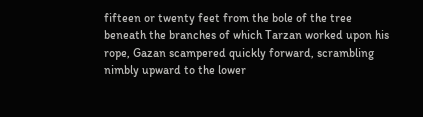fifteen or twenty feet from the bole of the tree beneath the branches of which Tarzan worked upon his rope, Gazan scampered quickly forward, scrambling nimbly upward to the lower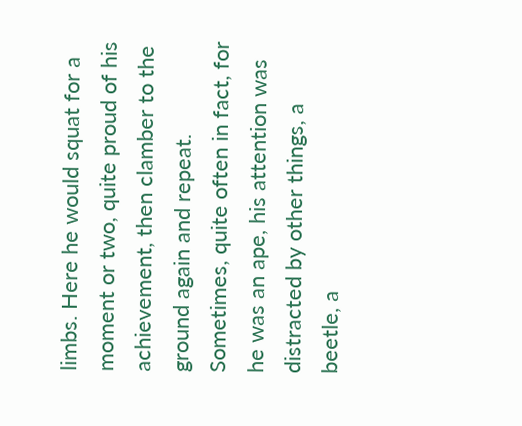limbs. Here he would squat for a moment or two, quite proud of his achievement, then clamber to the ground again and repeat. Sometimes, quite often in fact, for he was an ape, his attention was distracted by other things, a beetle, a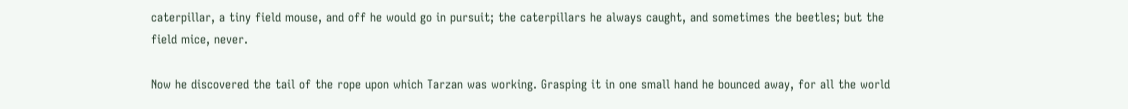caterpillar, a tiny field mouse, and off he would go in pursuit; the caterpillars he always caught, and sometimes the beetles; but the field mice, never.

Now he discovered the tail of the rope upon which Tarzan was working. Grasping it in one small hand he bounced away, for all the world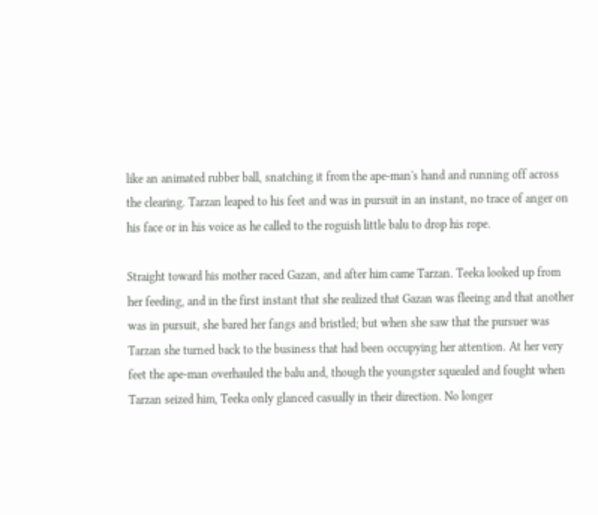like an animated rubber ball, snatching it from the ape-man's hand and running off across the clearing. Tarzan leaped to his feet and was in pursuit in an instant, no trace of anger on his face or in his voice as he called to the roguish little balu to drop his rope.

Straight toward his mother raced Gazan, and after him came Tarzan. Teeka looked up from her feeding, and in the first instant that she realized that Gazan was fleeing and that another was in pursuit, she bared her fangs and bristled; but when she saw that the pursuer was Tarzan she turned back to the business that had been occupying her attention. At her very feet the ape-man overhauled the balu and, though the youngster squealed and fought when Tarzan seized him, Teeka only glanced casually in their direction. No longer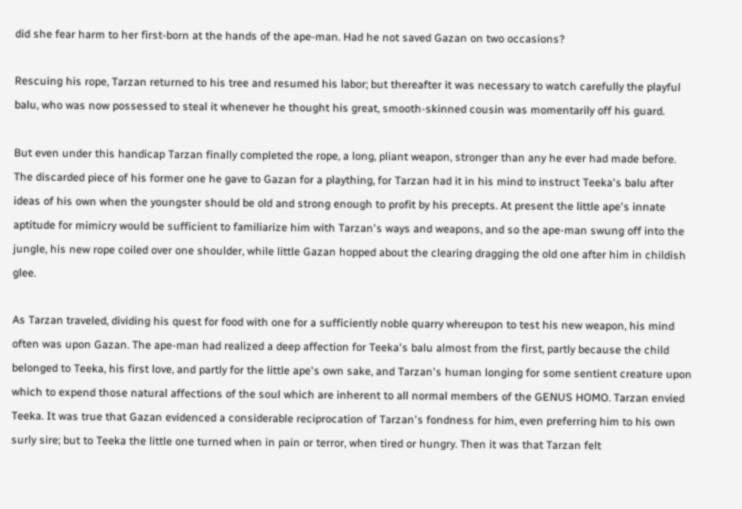did she fear harm to her first-born at the hands of the ape-man. Had he not saved Gazan on two occasions?

Rescuing his rope, Tarzan returned to his tree and resumed his labor; but thereafter it was necessary to watch carefully the playful balu, who was now possessed to steal it whenever he thought his great, smooth-skinned cousin was momentarily off his guard.

But even under this handicap Tarzan finally completed the rope, a long, pliant weapon, stronger than any he ever had made before. The discarded piece of his former one he gave to Gazan for a plaything, for Tarzan had it in his mind to instruct Teeka's balu after ideas of his own when the youngster should be old and strong enough to profit by his precepts. At present the little ape's innate aptitude for mimicry would be sufficient to familiarize him with Tarzan's ways and weapons, and so the ape-man swung off into the jungle, his new rope coiled over one shoulder, while little Gazan hopped about the clearing dragging the old one after him in childish glee.

As Tarzan traveled, dividing his quest for food with one for a sufficiently noble quarry whereupon to test his new weapon, his mind often was upon Gazan. The ape-man had realized a deep affection for Teeka's balu almost from the first, partly because the child belonged to Teeka, his first love, and partly for the little ape's own sake, and Tarzan's human longing for some sentient creature upon which to expend those natural affections of the soul which are inherent to all normal members of the GENUS HOMO. Tarzan envied Teeka. It was true that Gazan evidenced a considerable reciprocation of Tarzan's fondness for him, even preferring him to his own surly sire; but to Teeka the little one turned when in pain or terror, when tired or hungry. Then it was that Tarzan felt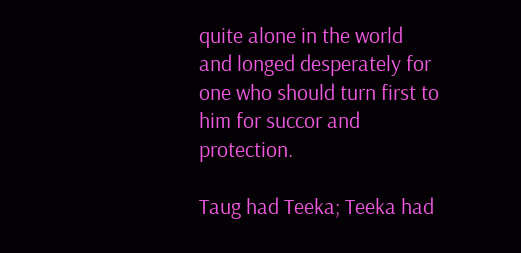quite alone in the world and longed desperately for one who should turn first to him for succor and protection.

Taug had Teeka; Teeka had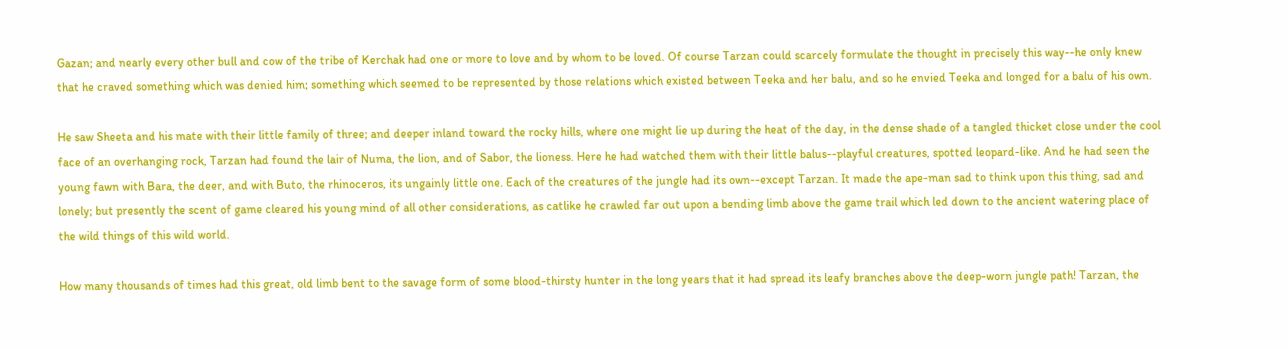Gazan; and nearly every other bull and cow of the tribe of Kerchak had one or more to love and by whom to be loved. Of course Tarzan could scarcely formulate the thought in precisely this way--he only knew that he craved something which was denied him; something which seemed to be represented by those relations which existed between Teeka and her balu, and so he envied Teeka and longed for a balu of his own.

He saw Sheeta and his mate with their little family of three; and deeper inland toward the rocky hills, where one might lie up during the heat of the day, in the dense shade of a tangled thicket close under the cool face of an overhanging rock, Tarzan had found the lair of Numa, the lion, and of Sabor, the lioness. Here he had watched them with their little balus--playful creatures, spotted leopard-like. And he had seen the young fawn with Bara, the deer, and with Buto, the rhinoceros, its ungainly little one. Each of the creatures of the jungle had its own--except Tarzan. It made the ape-man sad to think upon this thing, sad and lonely; but presently the scent of game cleared his young mind of all other considerations, as catlike he crawled far out upon a bending limb above the game trail which led down to the ancient watering place of the wild things of this wild world.

How many thousands of times had this great, old limb bent to the savage form of some blood-thirsty hunter in the long years that it had spread its leafy branches above the deep-worn jungle path! Tarzan, the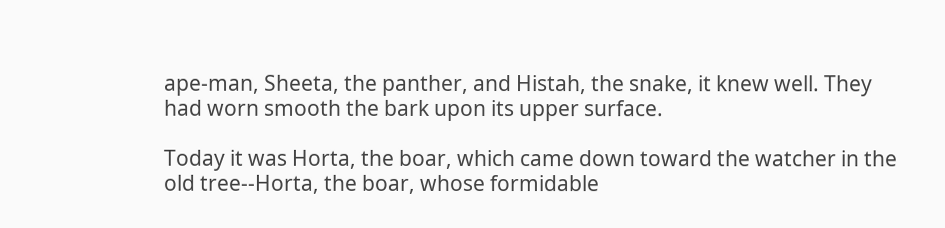ape-man, Sheeta, the panther, and Histah, the snake, it knew well. They had worn smooth the bark upon its upper surface.

Today it was Horta, the boar, which came down toward the watcher in the old tree--Horta, the boar, whose formidable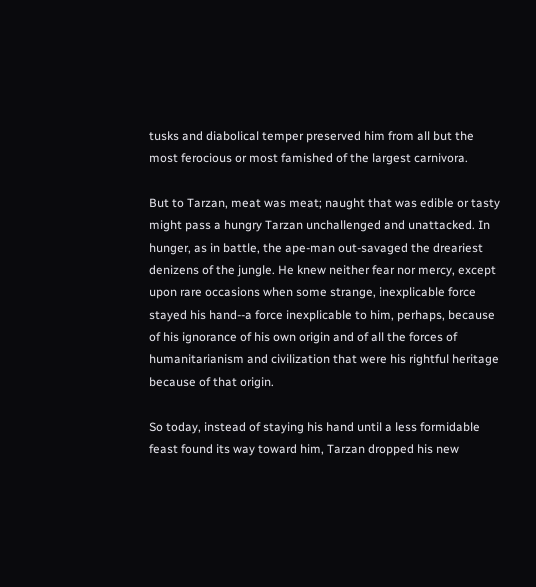tusks and diabolical temper preserved him from all but the most ferocious or most famished of the largest carnivora.

But to Tarzan, meat was meat; naught that was edible or tasty might pass a hungry Tarzan unchallenged and unattacked. In hunger, as in battle, the ape-man out-savaged the dreariest denizens of the jungle. He knew neither fear nor mercy, except upon rare occasions when some strange, inexplicable force stayed his hand--a force inexplicable to him, perhaps, because of his ignorance of his own origin and of all the forces of humanitarianism and civilization that were his rightful heritage because of that origin.

So today, instead of staying his hand until a less formidable feast found its way toward him, Tarzan dropped his new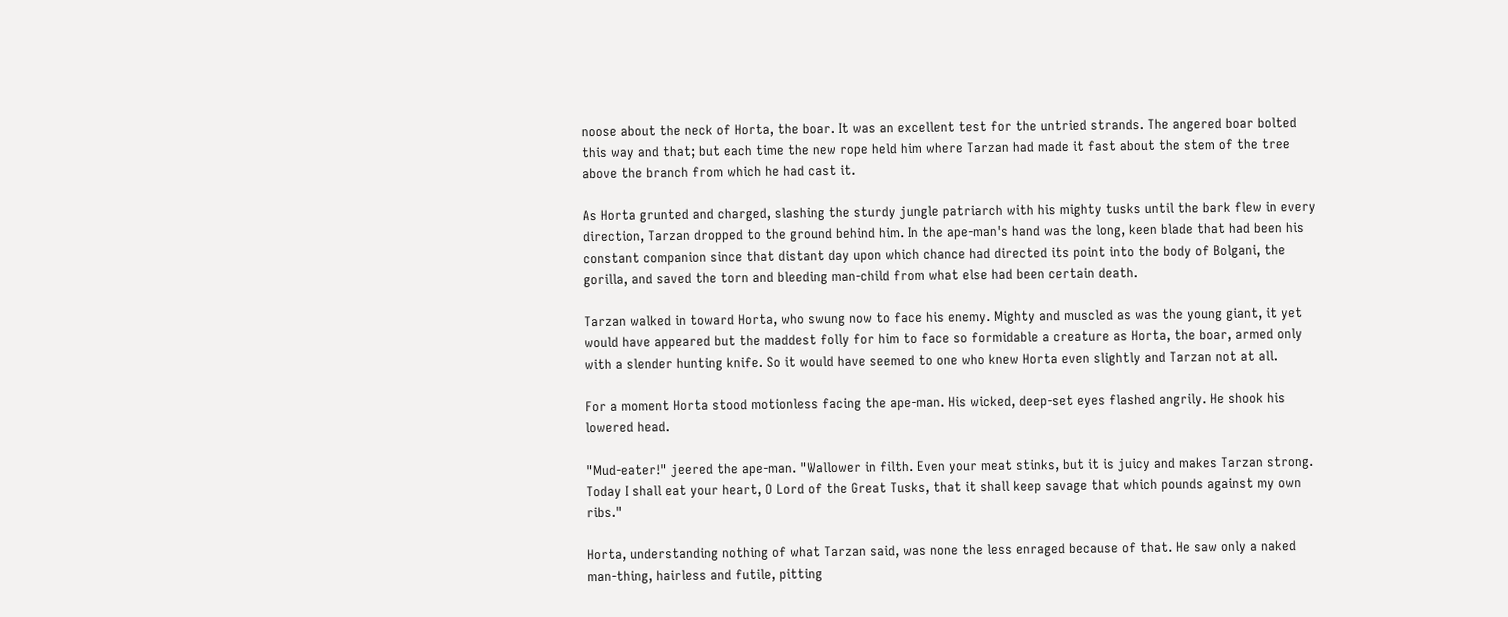noose about the neck of Horta, the boar. It was an excellent test for the untried strands. The angered boar bolted this way and that; but each time the new rope held him where Tarzan had made it fast about the stem of the tree above the branch from which he had cast it.

As Horta grunted and charged, slashing the sturdy jungle patriarch with his mighty tusks until the bark flew in every direction, Tarzan dropped to the ground behind him. In the ape-man's hand was the long, keen blade that had been his constant companion since that distant day upon which chance had directed its point into the body of Bolgani, the gorilla, and saved the torn and bleeding man-child from what else had been certain death.

Tarzan walked in toward Horta, who swung now to face his enemy. Mighty and muscled as was the young giant, it yet would have appeared but the maddest folly for him to face so formidable a creature as Horta, the boar, armed only with a slender hunting knife. So it would have seemed to one who knew Horta even slightly and Tarzan not at all.

For a moment Horta stood motionless facing the ape-man. His wicked, deep-set eyes flashed angrily. He shook his lowered head.

"Mud-eater!" jeered the ape-man. "Wallower in filth. Even your meat stinks, but it is juicy and makes Tarzan strong. Today I shall eat your heart, O Lord of the Great Tusks, that it shall keep savage that which pounds against my own ribs."

Horta, understanding nothing of what Tarzan said, was none the less enraged because of that. He saw only a naked man-thing, hairless and futile, pitting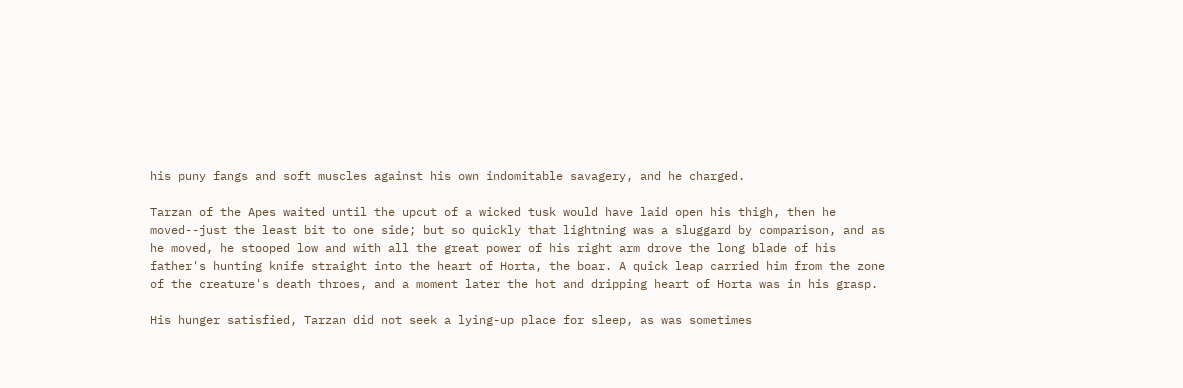his puny fangs and soft muscles against his own indomitable savagery, and he charged.

Tarzan of the Apes waited until the upcut of a wicked tusk would have laid open his thigh, then he moved--just the least bit to one side; but so quickly that lightning was a sluggard by comparison, and as he moved, he stooped low and with all the great power of his right arm drove the long blade of his father's hunting knife straight into the heart of Horta, the boar. A quick leap carried him from the zone of the creature's death throes, and a moment later the hot and dripping heart of Horta was in his grasp.

His hunger satisfied, Tarzan did not seek a lying-up place for sleep, as was sometimes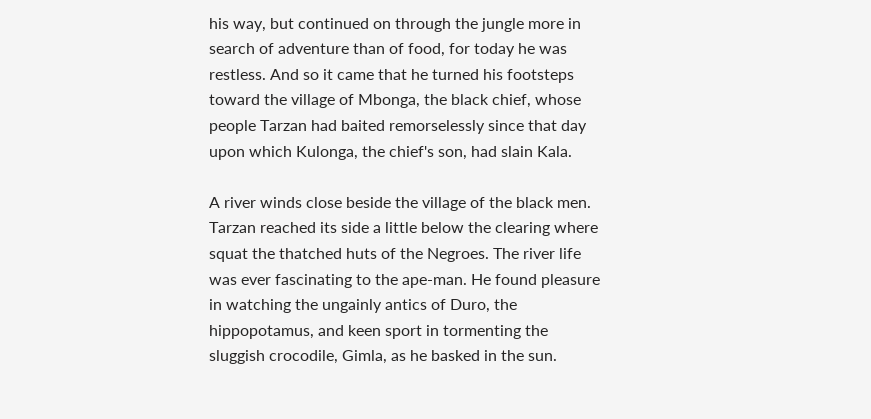his way, but continued on through the jungle more in search of adventure than of food, for today he was restless. And so it came that he turned his footsteps toward the village of Mbonga, the black chief, whose people Tarzan had baited remorselessly since that day upon which Kulonga, the chief's son, had slain Kala.

A river winds close beside the village of the black men. Tarzan reached its side a little below the clearing where squat the thatched huts of the Negroes. The river life was ever fascinating to the ape-man. He found pleasure in watching the ungainly antics of Duro, the hippopotamus, and keen sport in tormenting the sluggish crocodile, Gimla, as he basked in the sun.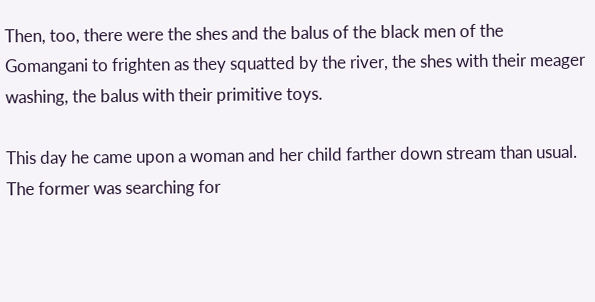Then, too, there were the shes and the balus of the black men of the Gomangani to frighten as they squatted by the river, the shes with their meager washing, the balus with their primitive toys.

This day he came upon a woman and her child farther down stream than usual. The former was searching for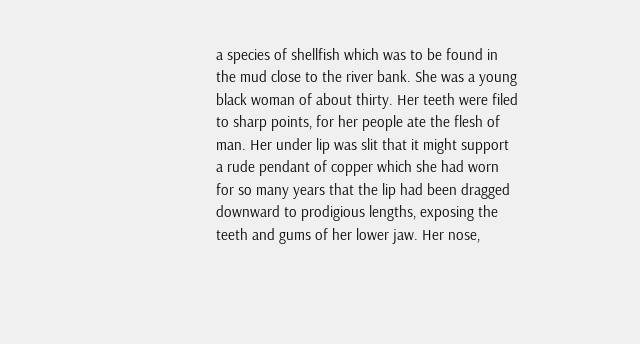a species of shellfish which was to be found in the mud close to the river bank. She was a young black woman of about thirty. Her teeth were filed to sharp points, for her people ate the flesh of man. Her under lip was slit that it might support a rude pendant of copper which she had worn for so many years that the lip had been dragged downward to prodigious lengths, exposing the teeth and gums of her lower jaw. Her nose,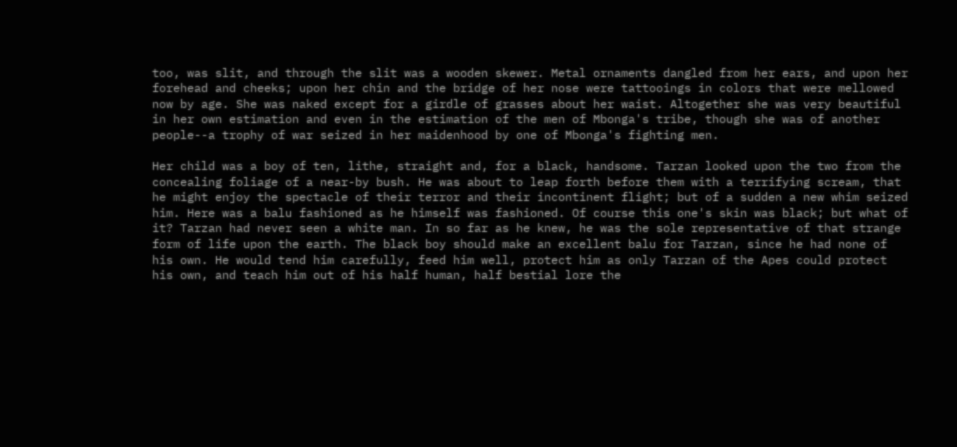too, was slit, and through the slit was a wooden skewer. Metal ornaments dangled from her ears, and upon her forehead and cheeks; upon her chin and the bridge of her nose were tattooings in colors that were mellowed now by age. She was naked except for a girdle of grasses about her waist. Altogether she was very beautiful in her own estimation and even in the estimation of the men of Mbonga's tribe, though she was of another people--a trophy of war seized in her maidenhood by one of Mbonga's fighting men.

Her child was a boy of ten, lithe, straight and, for a black, handsome. Tarzan looked upon the two from the concealing foliage of a near-by bush. He was about to leap forth before them with a terrifying scream, that he might enjoy the spectacle of their terror and their incontinent flight; but of a sudden a new whim seized him. Here was a balu fashioned as he himself was fashioned. Of course this one's skin was black; but what of it? Tarzan had never seen a white man. In so far as he knew, he was the sole representative of that strange form of life upon the earth. The black boy should make an excellent balu for Tarzan, since he had none of his own. He would tend him carefully, feed him well, protect him as only Tarzan of the Apes could protect his own, and teach him out of his half human, half bestial lore the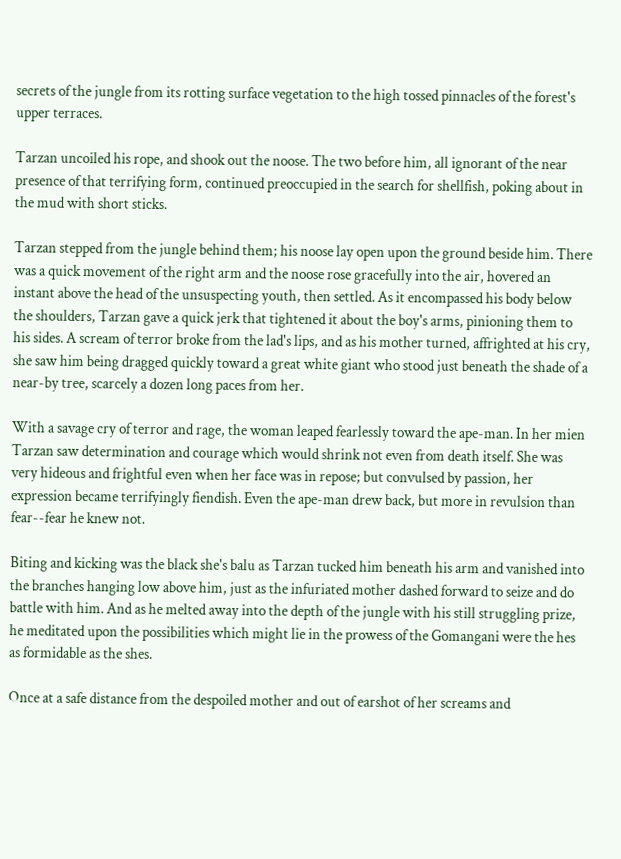secrets of the jungle from its rotting surface vegetation to the high tossed pinnacles of the forest's upper terraces.

Tarzan uncoiled his rope, and shook out the noose. The two before him, all ignorant of the near presence of that terrifying form, continued preoccupied in the search for shellfish, poking about in the mud with short sticks.

Tarzan stepped from the jungle behind them; his noose lay open upon the ground beside him. There was a quick movement of the right arm and the noose rose gracefully into the air, hovered an instant above the head of the unsuspecting youth, then settled. As it encompassed his body below the shoulders, Tarzan gave a quick jerk that tightened it about the boy's arms, pinioning them to his sides. A scream of terror broke from the lad's lips, and as his mother turned, affrighted at his cry, she saw him being dragged quickly toward a great white giant who stood just beneath the shade of a near-by tree, scarcely a dozen long paces from her.

With a savage cry of terror and rage, the woman leaped fearlessly toward the ape-man. In her mien Tarzan saw determination and courage which would shrink not even from death itself. She was very hideous and frightful even when her face was in repose; but convulsed by passion, her expression became terrifyingly fiendish. Even the ape-man drew back, but more in revulsion than fear--fear he knew not.

Biting and kicking was the black she's balu as Tarzan tucked him beneath his arm and vanished into the branches hanging low above him, just as the infuriated mother dashed forward to seize and do battle with him. And as he melted away into the depth of the jungle with his still struggling prize, he meditated upon the possibilities which might lie in the prowess of the Gomangani were the hes as formidable as the shes.

Once at a safe distance from the despoiled mother and out of earshot of her screams and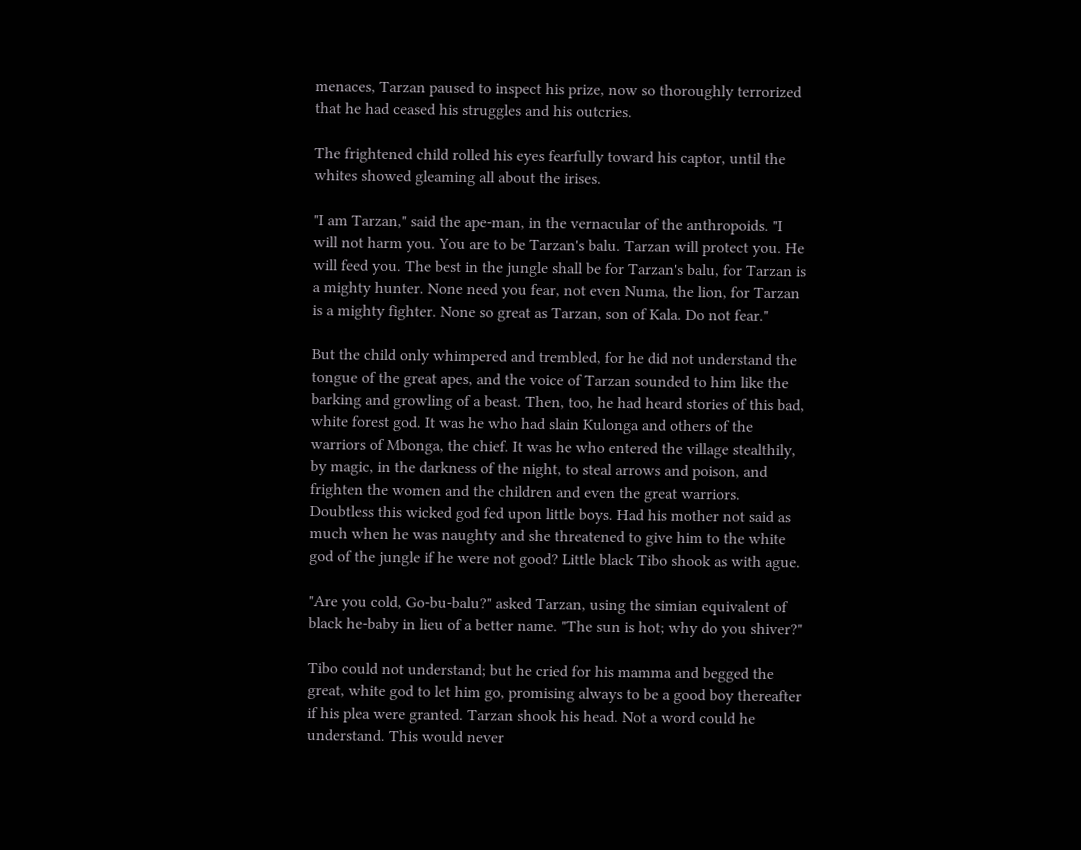menaces, Tarzan paused to inspect his prize, now so thoroughly terrorized that he had ceased his struggles and his outcries.

The frightened child rolled his eyes fearfully toward his captor, until the whites showed gleaming all about the irises.

"I am Tarzan," said the ape-man, in the vernacular of the anthropoids. "I will not harm you. You are to be Tarzan's balu. Tarzan will protect you. He will feed you. The best in the jungle shall be for Tarzan's balu, for Tarzan is a mighty hunter. None need you fear, not even Numa, the lion, for Tarzan is a mighty fighter. None so great as Tarzan, son of Kala. Do not fear."

But the child only whimpered and trembled, for he did not understand the tongue of the great apes, and the voice of Tarzan sounded to him like the barking and growling of a beast. Then, too, he had heard stories of this bad, white forest god. It was he who had slain Kulonga and others of the warriors of Mbonga, the chief. It was he who entered the village stealthily, by magic, in the darkness of the night, to steal arrows and poison, and frighten the women and the children and even the great warriors. Doubtless this wicked god fed upon little boys. Had his mother not said as much when he was naughty and she threatened to give him to the white god of the jungle if he were not good? Little black Tibo shook as with ague.

"Are you cold, Go-bu-balu?" asked Tarzan, using the simian equivalent of black he-baby in lieu of a better name. "The sun is hot; why do you shiver?"

Tibo could not understand; but he cried for his mamma and begged the great, white god to let him go, promising always to be a good boy thereafter if his plea were granted. Tarzan shook his head. Not a word could he understand. This would never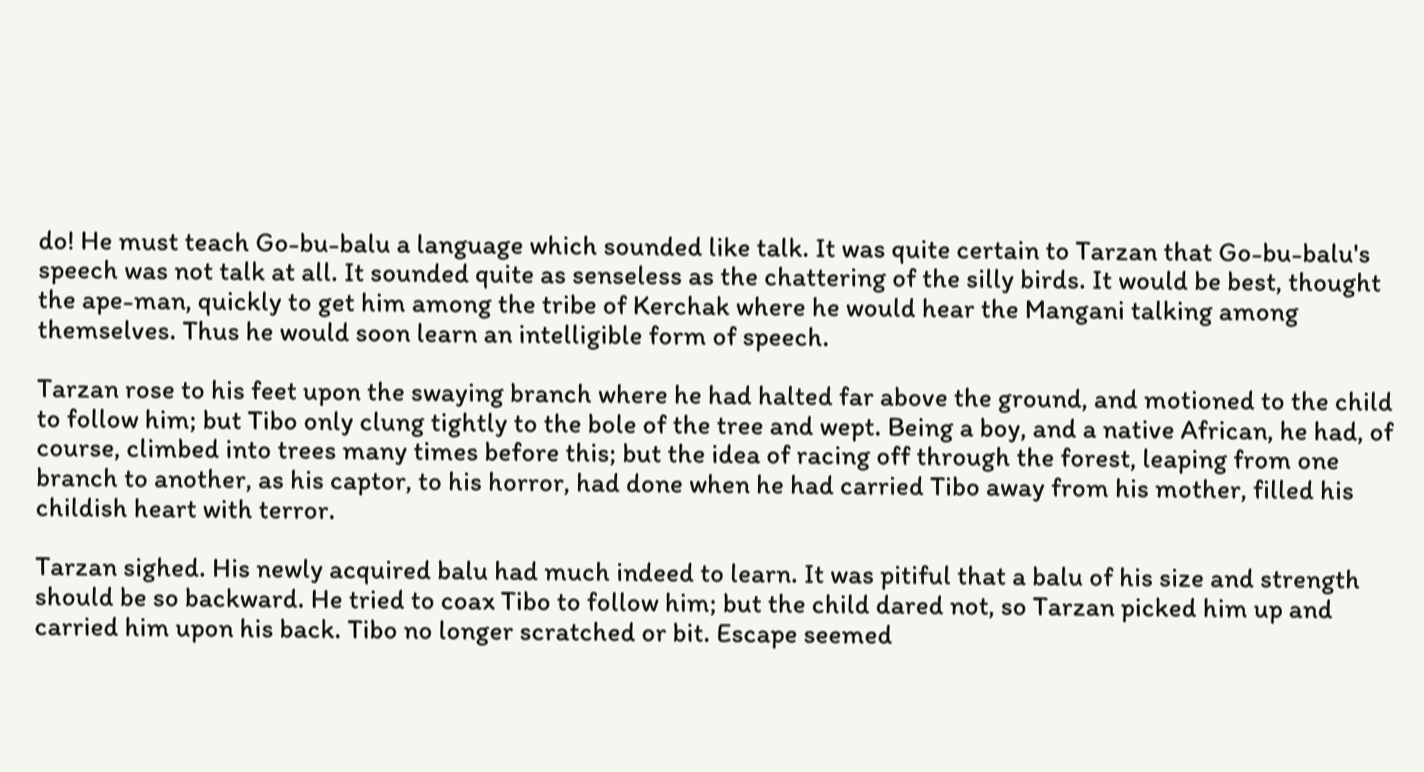do! He must teach Go-bu-balu a language which sounded like talk. It was quite certain to Tarzan that Go-bu-balu's speech was not talk at all. It sounded quite as senseless as the chattering of the silly birds. It would be best, thought the ape-man, quickly to get him among the tribe of Kerchak where he would hear the Mangani talking among themselves. Thus he would soon learn an intelligible form of speech.

Tarzan rose to his feet upon the swaying branch where he had halted far above the ground, and motioned to the child to follow him; but Tibo only clung tightly to the bole of the tree and wept. Being a boy, and a native African, he had, of course, climbed into trees many times before this; but the idea of racing off through the forest, leaping from one branch to another, as his captor, to his horror, had done when he had carried Tibo away from his mother, filled his childish heart with terror.

Tarzan sighed. His newly acquired balu had much indeed to learn. It was pitiful that a balu of his size and strength should be so backward. He tried to coax Tibo to follow him; but the child dared not, so Tarzan picked him up and carried him upon his back. Tibo no longer scratched or bit. Escape seemed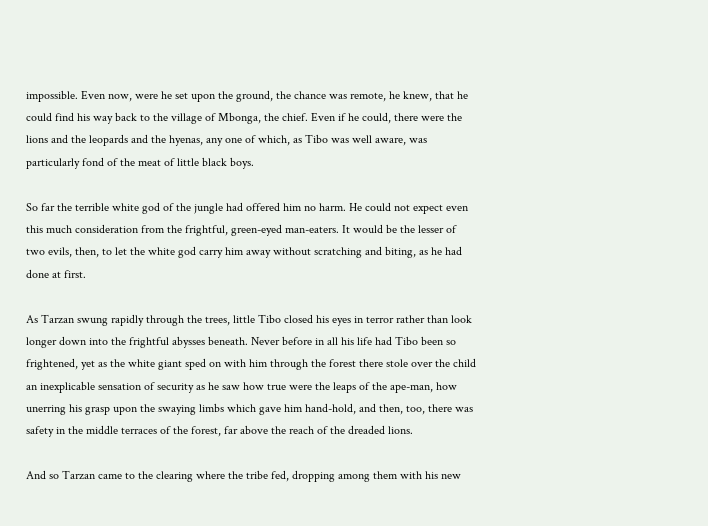impossible. Even now, were he set upon the ground, the chance was remote, he knew, that he could find his way back to the village of Mbonga, the chief. Even if he could, there were the lions and the leopards and the hyenas, any one of which, as Tibo was well aware, was particularly fond of the meat of little black boys.

So far the terrible white god of the jungle had offered him no harm. He could not expect even this much consideration from the frightful, green-eyed man-eaters. It would be the lesser of two evils, then, to let the white god carry him away without scratching and biting, as he had done at first.

As Tarzan swung rapidly through the trees, little Tibo closed his eyes in terror rather than look longer down into the frightful abysses beneath. Never before in all his life had Tibo been so frightened, yet as the white giant sped on with him through the forest there stole over the child an inexplicable sensation of security as he saw how true were the leaps of the ape-man, how unerring his grasp upon the swaying limbs which gave him hand-hold, and then, too, there was safety in the middle terraces of the forest, far above the reach of the dreaded lions.

And so Tarzan came to the clearing where the tribe fed, dropping among them with his new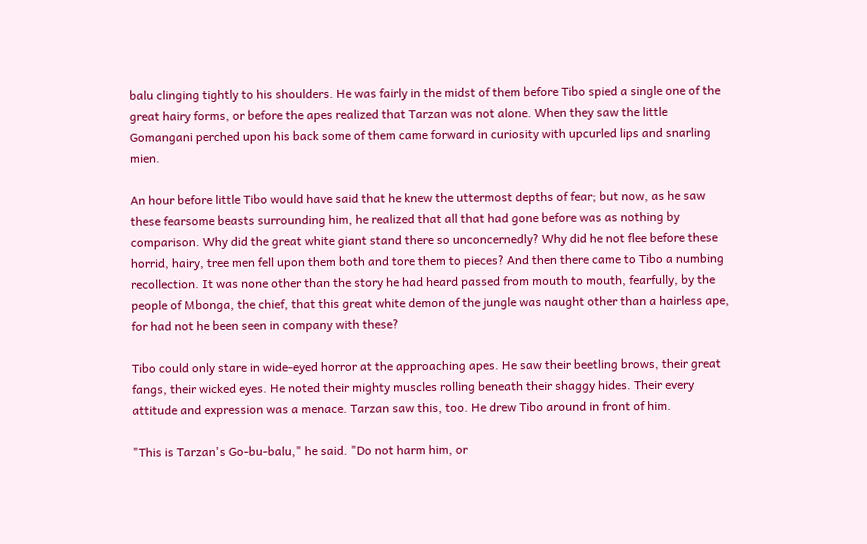balu clinging tightly to his shoulders. He was fairly in the midst of them before Tibo spied a single one of the great hairy forms, or before the apes realized that Tarzan was not alone. When they saw the little Gomangani perched upon his back some of them came forward in curiosity with upcurled lips and snarling mien.

An hour before little Tibo would have said that he knew the uttermost depths of fear; but now, as he saw these fearsome beasts surrounding him, he realized that all that had gone before was as nothing by comparison. Why did the great white giant stand there so unconcernedly? Why did he not flee before these horrid, hairy, tree men fell upon them both and tore them to pieces? And then there came to Tibo a numbing recollection. It was none other than the story he had heard passed from mouth to mouth, fearfully, by the people of Mbonga, the chief, that this great white demon of the jungle was naught other than a hairless ape, for had not he been seen in company with these?

Tibo could only stare in wide-eyed horror at the approaching apes. He saw their beetling brows, their great fangs, their wicked eyes. He noted their mighty muscles rolling beneath their shaggy hides. Their every attitude and expression was a menace. Tarzan saw this, too. He drew Tibo around in front of him.

"This is Tarzan's Go-bu-balu," he said. "Do not harm him, or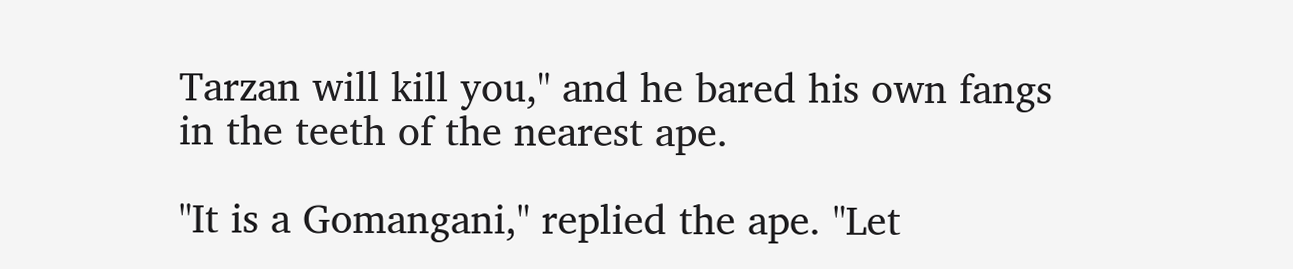Tarzan will kill you," and he bared his own fangs in the teeth of the nearest ape.

"It is a Gomangani," replied the ape. "Let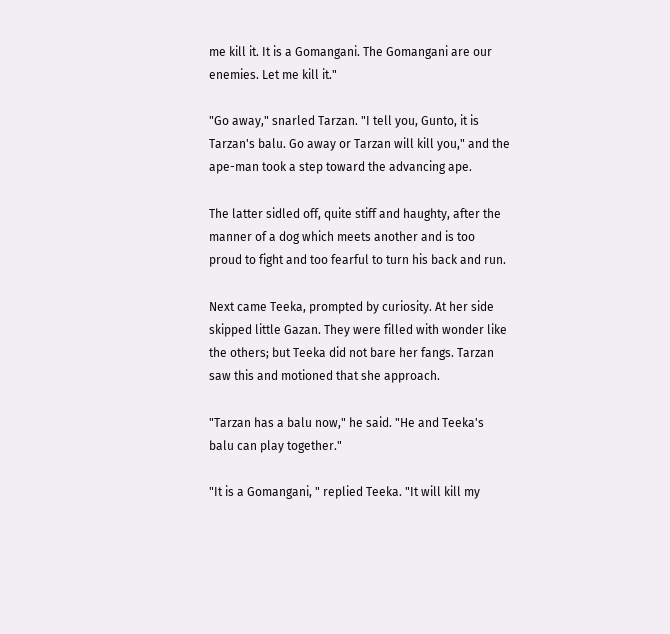me kill it. It is a Gomangani. The Gomangani are our enemies. Let me kill it."

"Go away," snarled Tarzan. "I tell you, Gunto, it is Tarzan's balu. Go away or Tarzan will kill you," and the ape-man took a step toward the advancing ape.

The latter sidled off, quite stiff and haughty, after the manner of a dog which meets another and is too proud to fight and too fearful to turn his back and run.

Next came Teeka, prompted by curiosity. At her side skipped little Gazan. They were filled with wonder like the others; but Teeka did not bare her fangs. Tarzan saw this and motioned that she approach.

"Tarzan has a balu now," he said. "He and Teeka's balu can play together."

"It is a Gomangani, " replied Teeka. "It will kill my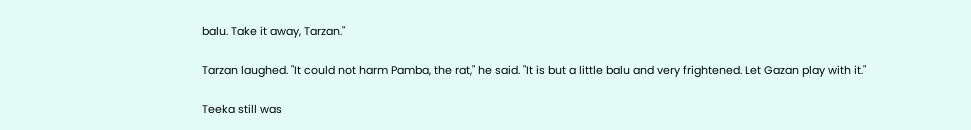balu. Take it away, Tarzan."

Tarzan laughed. "It could not harm Pamba, the rat," he said. "It is but a little balu and very frightened. Let Gazan play with it."

Teeka still was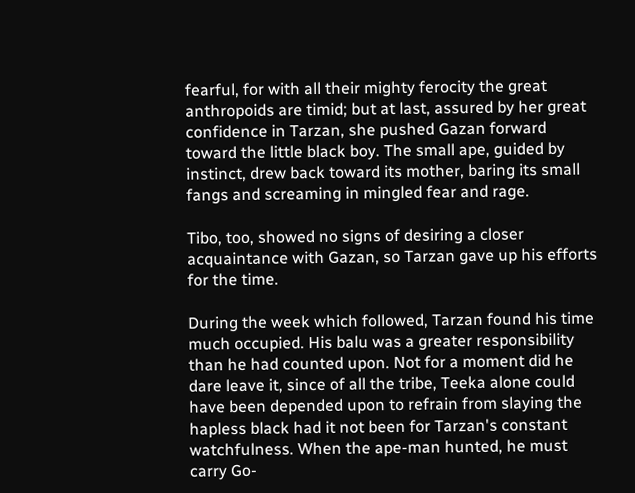fearful, for with all their mighty ferocity the great anthropoids are timid; but at last, assured by her great confidence in Tarzan, she pushed Gazan forward toward the little black boy. The small ape, guided by instinct, drew back toward its mother, baring its small fangs and screaming in mingled fear and rage.

Tibo, too, showed no signs of desiring a closer acquaintance with Gazan, so Tarzan gave up his efforts for the time.

During the week which followed, Tarzan found his time much occupied. His balu was a greater responsibility than he had counted upon. Not for a moment did he dare leave it, since of all the tribe, Teeka alone could have been depended upon to refrain from slaying the hapless black had it not been for Tarzan's constant watchfulness. When the ape-man hunted, he must carry Go-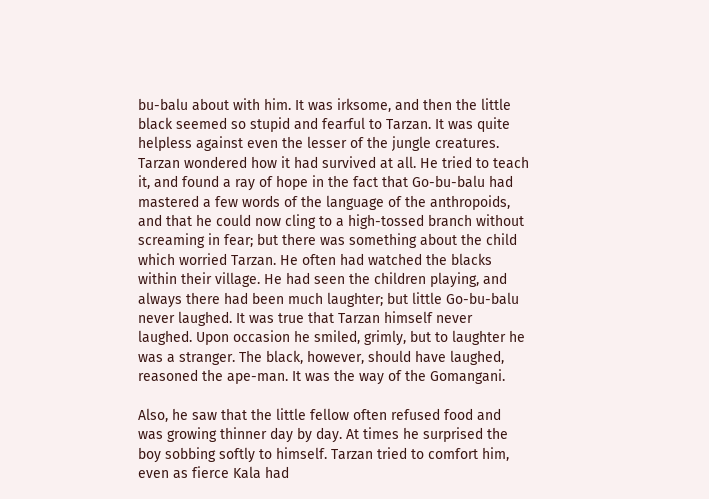bu-balu about with him. It was irksome, and then the little black seemed so stupid and fearful to Tarzan. It was quite helpless against even the lesser of the jungle creatures. Tarzan wondered how it had survived at all. He tried to teach it, and found a ray of hope in the fact that Go-bu-balu had mastered a few words of the language of the anthropoids, and that he could now cling to a high-tossed branch without screaming in fear; but there was something about the child which worried Tarzan. He often had watched the blacks within their village. He had seen the children playing, and always there had been much laughter; but little Go-bu-balu never laughed. It was true that Tarzan himself never laughed. Upon occasion he smiled, grimly, but to laughter he was a stranger. The black, however, should have laughed, reasoned the ape-man. It was the way of the Gomangani.

Also, he saw that the little fellow often refused food and was growing thinner day by day. At times he surprised the boy sobbing softly to himself. Tarzan tried to comfort him, even as fierce Kala had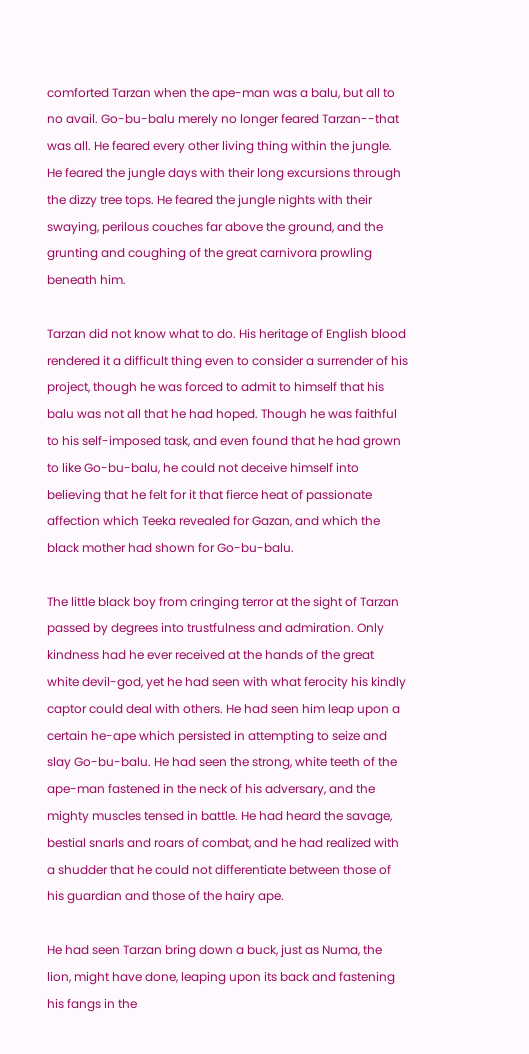comforted Tarzan when the ape-man was a balu, but all to no avail. Go-bu-balu merely no longer feared Tarzan--that was all. He feared every other living thing within the jungle. He feared the jungle days with their long excursions through the dizzy tree tops. He feared the jungle nights with their swaying, perilous couches far above the ground, and the grunting and coughing of the great carnivora prowling beneath him.

Tarzan did not know what to do. His heritage of English blood rendered it a difficult thing even to consider a surrender of his project, though he was forced to admit to himself that his balu was not all that he had hoped. Though he was faithful to his self-imposed task, and even found that he had grown to like Go-bu-balu, he could not deceive himself into believing that he felt for it that fierce heat of passionate affection which Teeka revealed for Gazan, and which the black mother had shown for Go-bu-balu.

The little black boy from cringing terror at the sight of Tarzan passed by degrees into trustfulness and admiration. Only kindness had he ever received at the hands of the great white devil-god, yet he had seen with what ferocity his kindly captor could deal with others. He had seen him leap upon a certain he-ape which persisted in attempting to seize and slay Go-bu-balu. He had seen the strong, white teeth of the ape-man fastened in the neck of his adversary, and the mighty muscles tensed in battle. He had heard the savage, bestial snarls and roars of combat, and he had realized with a shudder that he could not differentiate between those of his guardian and those of the hairy ape.

He had seen Tarzan bring down a buck, just as Numa, the lion, might have done, leaping upon its back and fastening his fangs in the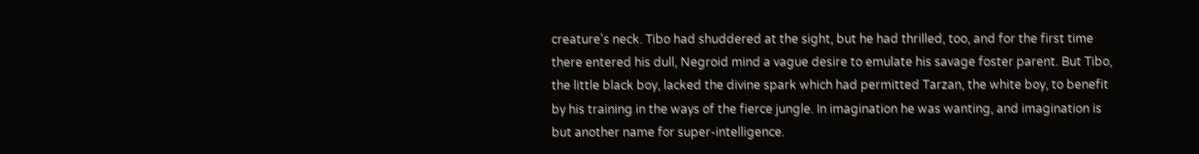creature's neck. Tibo had shuddered at the sight, but he had thrilled, too, and for the first time there entered his dull, Negroid mind a vague desire to emulate his savage foster parent. But Tibo, the little black boy, lacked the divine spark which had permitted Tarzan, the white boy, to benefit by his training in the ways of the fierce jungle. In imagination he was wanting, and imagination is but another name for super-intelligence.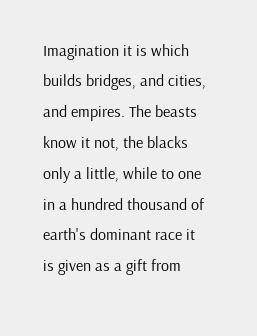Imagination it is which builds bridges, and cities, and empires. The beasts know it not, the blacks only a little, while to one in a hundred thousand of earth's dominant race it is given as a gift from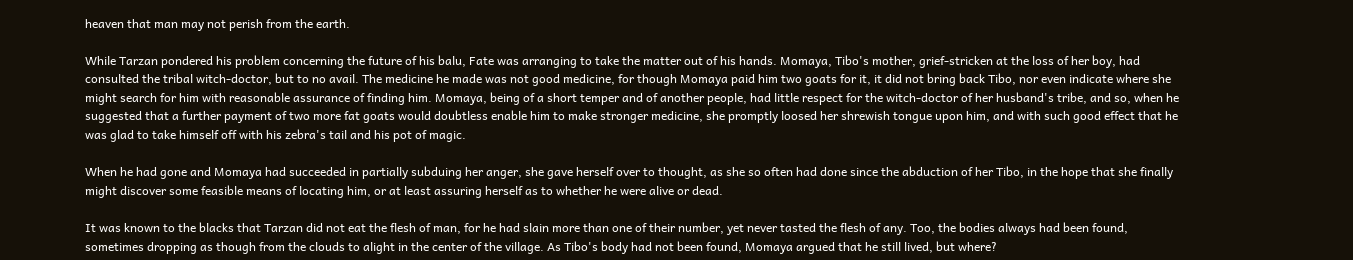heaven that man may not perish from the earth.

While Tarzan pondered his problem concerning the future of his balu, Fate was arranging to take the matter out of his hands. Momaya, Tibo's mother, grief-stricken at the loss of her boy, had consulted the tribal witch-doctor, but to no avail. The medicine he made was not good medicine, for though Momaya paid him two goats for it, it did not bring back Tibo, nor even indicate where she might search for him with reasonable assurance of finding him. Momaya, being of a short temper and of another people, had little respect for the witch-doctor of her husband's tribe, and so, when he suggested that a further payment of two more fat goats would doubtless enable him to make stronger medicine, she promptly loosed her shrewish tongue upon him, and with such good effect that he was glad to take himself off with his zebra's tail and his pot of magic.

When he had gone and Momaya had succeeded in partially subduing her anger, she gave herself over to thought, as she so often had done since the abduction of her Tibo, in the hope that she finally might discover some feasible means of locating him, or at least assuring herself as to whether he were alive or dead.

It was known to the blacks that Tarzan did not eat the flesh of man, for he had slain more than one of their number, yet never tasted the flesh of any. Too, the bodies always had been found, sometimes dropping as though from the clouds to alight in the center of the village. As Tibo's body had not been found, Momaya argued that he still lived, but where?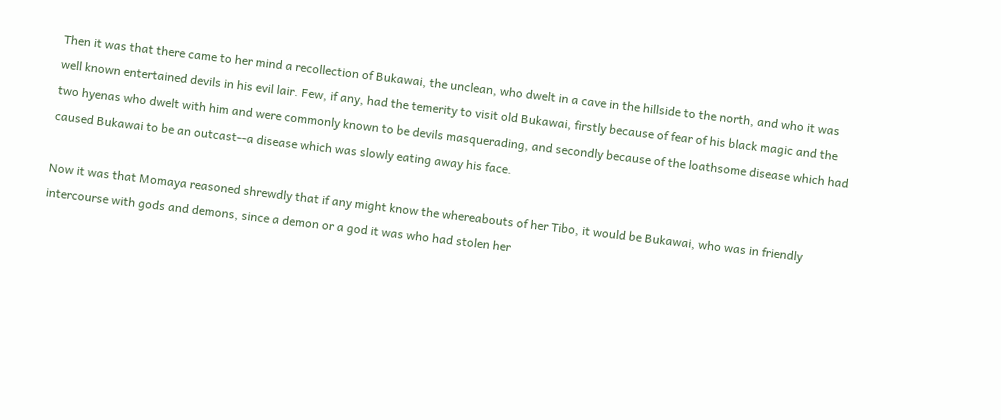Then it was that there came to her mind a recollection of Bukawai, the unclean, who dwelt in a cave in the hillside to the north, and who it was well known entertained devils in his evil lair. Few, if any, had the temerity to visit old Bukawai, firstly because of fear of his black magic and the two hyenas who dwelt with him and were commonly known to be devils masquerading, and secondly because of the loathsome disease which had caused Bukawai to be an outcast--a disease which was slowly eating away his face.

Now it was that Momaya reasoned shrewdly that if any might know the whereabouts of her Tibo, it would be Bukawai, who was in friendly intercourse with gods and demons, since a demon or a god it was who had stolen her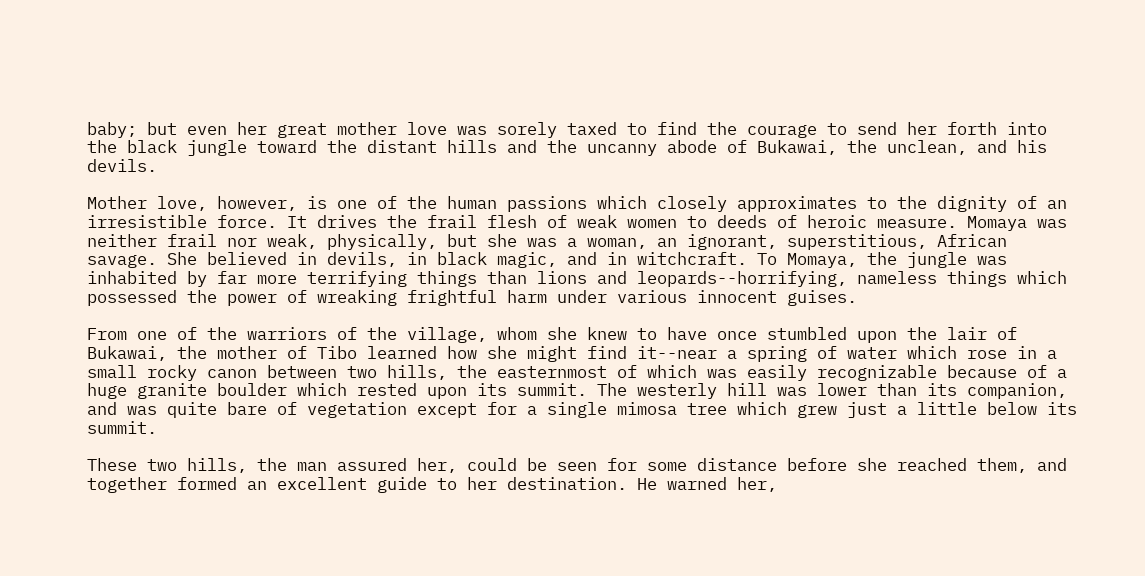baby; but even her great mother love was sorely taxed to find the courage to send her forth into the black jungle toward the distant hills and the uncanny abode of Bukawai, the unclean, and his devils.

Mother love, however, is one of the human passions which closely approximates to the dignity of an irresistible force. It drives the frail flesh of weak women to deeds of heroic measure. Momaya was neither frail nor weak, physically, but she was a woman, an ignorant, superstitious, African savage. She believed in devils, in black magic, and in witchcraft. To Momaya, the jungle was inhabited by far more terrifying things than lions and leopards--horrifying, nameless things which possessed the power of wreaking frightful harm under various innocent guises.

From one of the warriors of the village, whom she knew to have once stumbled upon the lair of Bukawai, the mother of Tibo learned how she might find it--near a spring of water which rose in a small rocky canon between two hills, the easternmost of which was easily recognizable because of a huge granite boulder which rested upon its summit. The westerly hill was lower than its companion, and was quite bare of vegetation except for a single mimosa tree which grew just a little below its summit.

These two hills, the man assured her, could be seen for some distance before she reached them, and together formed an excellent guide to her destination. He warned her,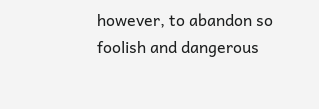however, to abandon so foolish and dangerous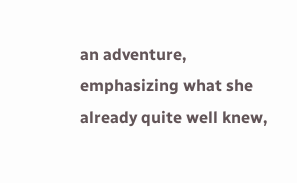an adventure, emphasizing what she already quite well knew,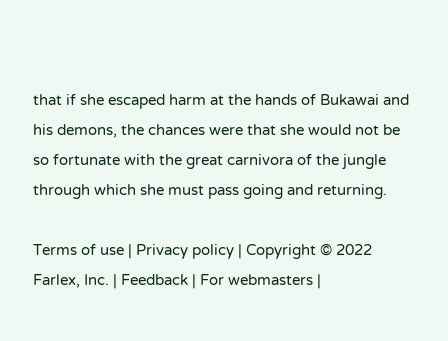that if she escaped harm at the hands of Bukawai and his demons, the chances were that she would not be so fortunate with the great carnivora of the jungle through which she must pass going and returning.

Terms of use | Privacy policy | Copyright © 2022 Farlex, Inc. | Feedback | For webmasters |